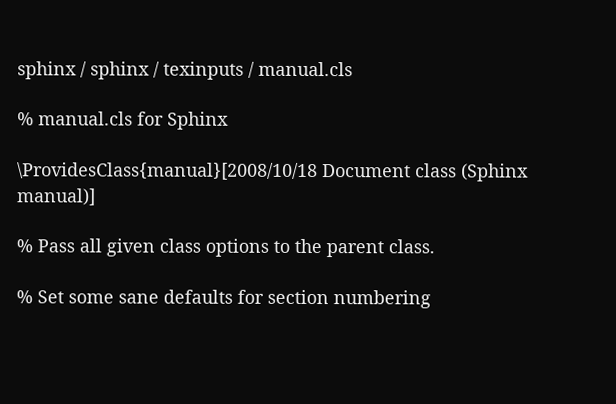sphinx / sphinx / texinputs / manual.cls

% manual.cls for Sphinx

\ProvidesClass{manual}[2008/10/18 Document class (Sphinx manual)]

% Pass all given class options to the parent class.

% Set some sane defaults for section numbering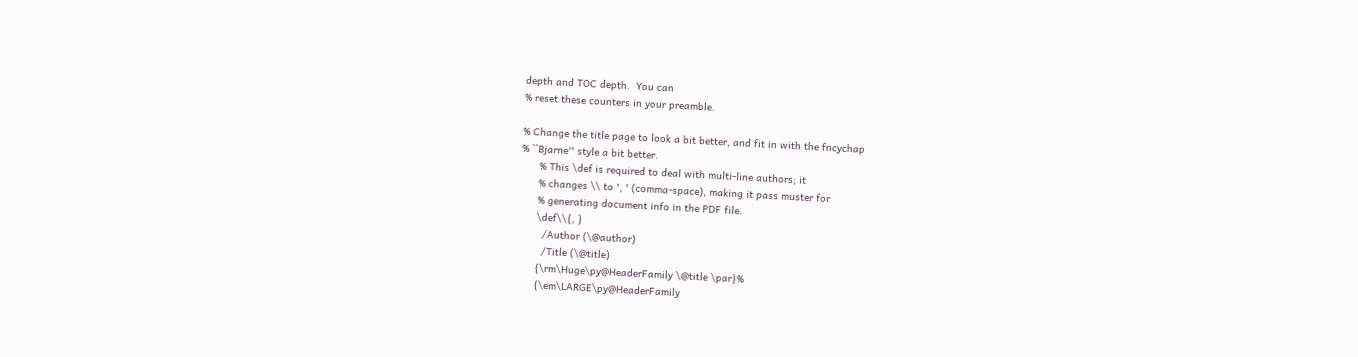depth and TOC depth.  You can
% reset these counters in your preamble.

% Change the title page to look a bit better, and fit in with the fncychap
% ``Bjarne'' style a bit better.
      % This \def is required to deal with multi-line authors; it
      % changes \\ to ', ' (comma-space), making it pass muster for
      % generating document info in the PDF file.
      \def\\{, }
        /Author (\@author)
        /Title (\@title)
      {\rm\Huge\py@HeaderFamily \@title \par}%
      {\em\LARGE\py@HeaderFamily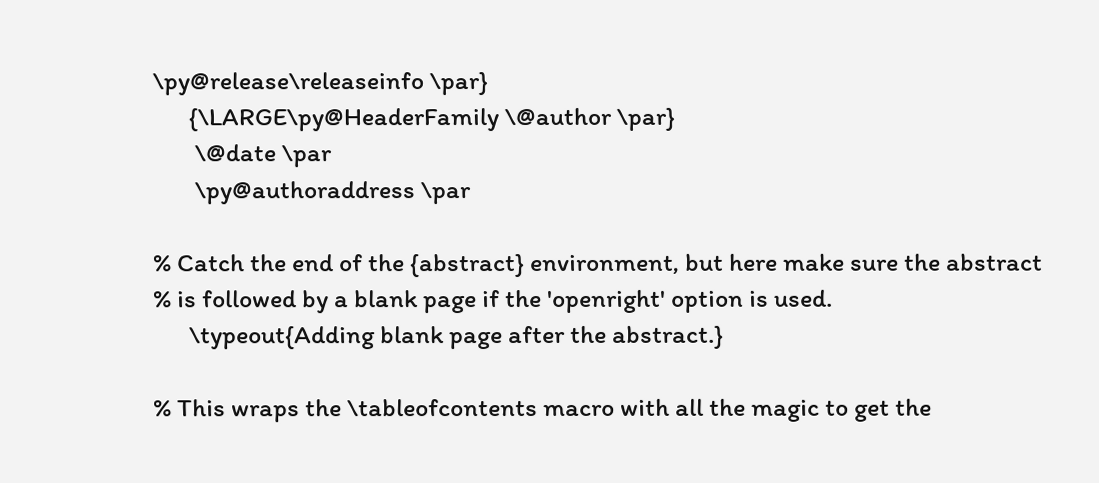\py@release\releaseinfo \par}
      {\LARGE\py@HeaderFamily \@author \par}
       \@date \par
       \py@authoraddress \par

% Catch the end of the {abstract} environment, but here make sure the abstract
% is followed by a blank page if the 'openright' option is used.
      \typeout{Adding blank page after the abstract.}

% This wraps the \tableofcontents macro with all the magic to get the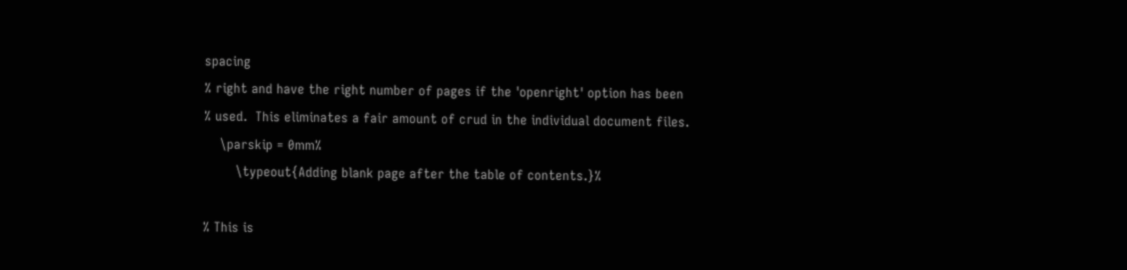spacing
% right and have the right number of pages if the 'openright' option has been
% used.  This eliminates a fair amount of crud in the individual document files.
    \parskip = 0mm%
        \typeout{Adding blank page after the table of contents.}%

% This is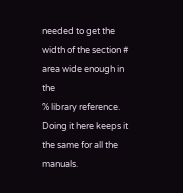needed to get the width of the section # area wide enough in the
% library reference.  Doing it here keeps it the same for all the manuals.